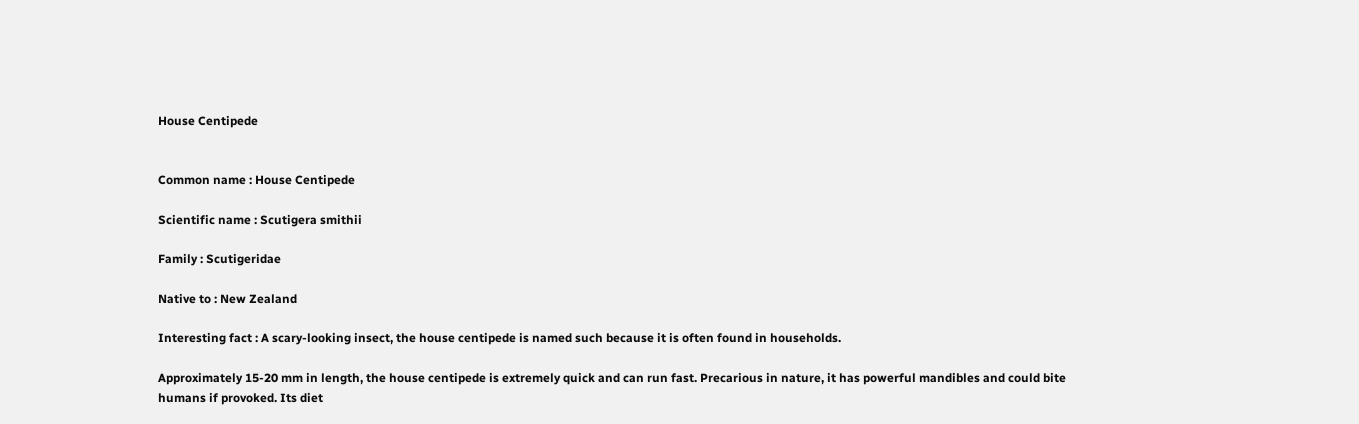House Centipede


Common name : House Centipede

Scientific name : Scutigera smithii

Family : Scutigeridae

Native to : New Zealand

Interesting fact : A scary-looking insect, the house centipede is named such because it is often found in households.

Approximately 15-20 mm in length, the house centipede is extremely quick and can run fast. Precarious in nature, it has powerful mandibles and could bite humans if provoked. Its diet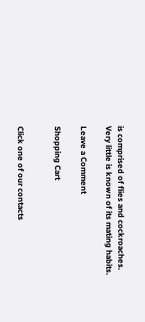is comprised of flies and cockroaches. Very little is known of its mating habits.

Leave a Comment

Shopping Cart


Click one of our contacts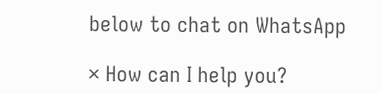below to chat on WhatsApp

× How can I help you?